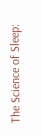The Science of Sleep: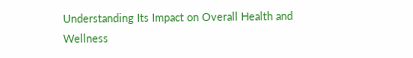Understanding Its Impact on Overall Health and Wellness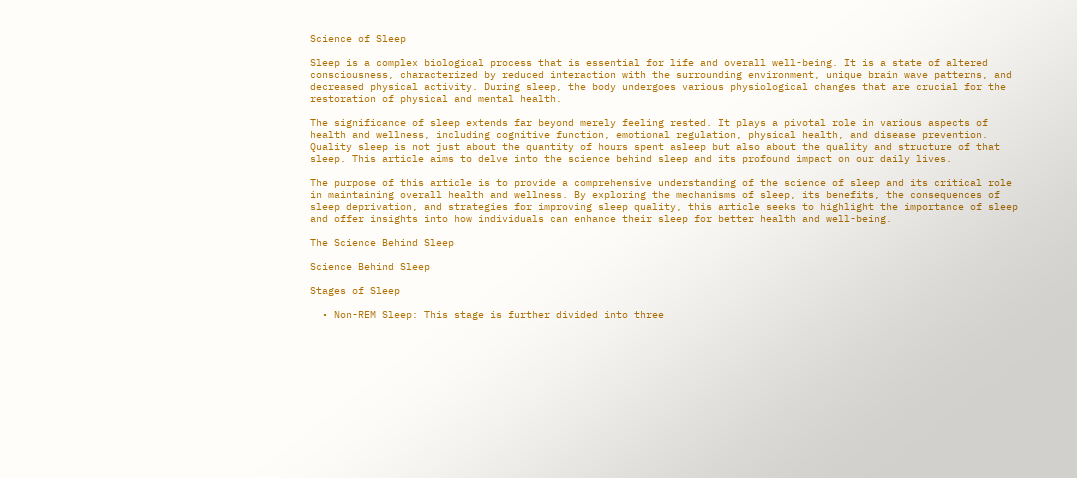Science of Sleep

Sleep is a complex biological process that is essential for life and overall well-being. It is a state of altered consciousness, characterized by reduced interaction with the surrounding environment, unique brain wave patterns, and decreased physical activity. During sleep, the body undergoes various physiological changes that are crucial for the restoration of physical and mental health.

The significance of sleep extends far beyond merely feeling rested. It plays a pivotal role in various aspects of health and wellness, including cognitive function, emotional regulation, physical health, and disease prevention. Quality sleep is not just about the quantity of hours spent asleep but also about the quality and structure of that sleep. This article aims to delve into the science behind sleep and its profound impact on our daily lives.

The purpose of this article is to provide a comprehensive understanding of the science of sleep and its critical role in maintaining overall health and wellness. By exploring the mechanisms of sleep, its benefits, the consequences of sleep deprivation, and strategies for improving sleep quality, this article seeks to highlight the importance of sleep and offer insights into how individuals can enhance their sleep for better health and well-being.

The Science Behind Sleep

Science Behind Sleep

Stages of Sleep

  • Non-REM Sleep: This stage is further divided into three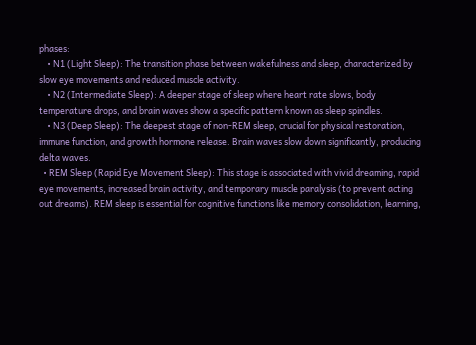phases:
    • N1 (Light Sleep): The transition phase between wakefulness and sleep, characterized by slow eye movements and reduced muscle activity.
    • N2 (Intermediate Sleep): A deeper stage of sleep where heart rate slows, body temperature drops, and brain waves show a specific pattern known as sleep spindles.
    • N3 (Deep Sleep): The deepest stage of non-REM sleep, crucial for physical restoration, immune function, and growth hormone release. Brain waves slow down significantly, producing delta waves.
  • REM Sleep (Rapid Eye Movement Sleep): This stage is associated with vivid dreaming, rapid eye movements, increased brain activity, and temporary muscle paralysis (to prevent acting out dreams). REM sleep is essential for cognitive functions like memory consolidation, learning,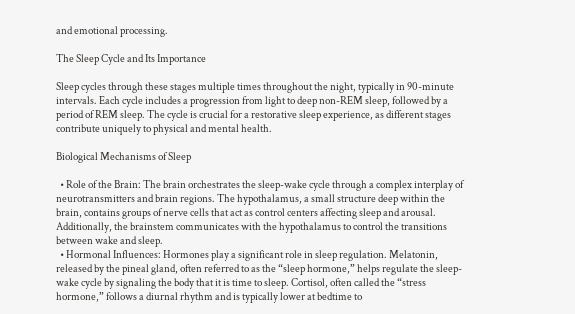and emotional processing.

The Sleep Cycle and Its Importance

Sleep cycles through these stages multiple times throughout the night, typically in 90-minute intervals. Each cycle includes a progression from light to deep non-REM sleep, followed by a period of REM sleep. The cycle is crucial for a restorative sleep experience, as different stages contribute uniquely to physical and mental health.

Biological Mechanisms of Sleep

  • Role of the Brain: The brain orchestrates the sleep-wake cycle through a complex interplay of neurotransmitters and brain regions. The hypothalamus, a small structure deep within the brain, contains groups of nerve cells that act as control centers affecting sleep and arousal. Additionally, the brainstem communicates with the hypothalamus to control the transitions between wake and sleep.
  • Hormonal Influences: Hormones play a significant role in sleep regulation. Melatonin, released by the pineal gland, often referred to as the “sleep hormone,” helps regulate the sleep-wake cycle by signaling the body that it is time to sleep. Cortisol, often called the “stress hormone,” follows a diurnal rhythm and is typically lower at bedtime to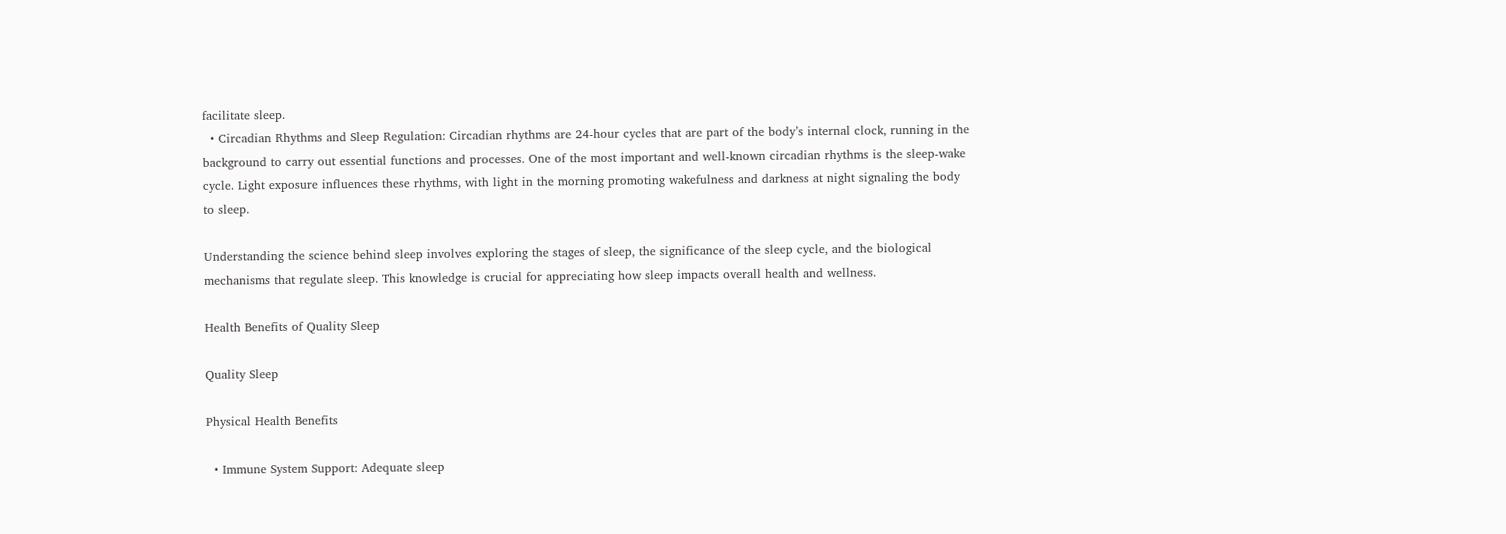facilitate sleep.
  • Circadian Rhythms and Sleep Regulation: Circadian rhythms are 24-hour cycles that are part of the body’s internal clock, running in the background to carry out essential functions and processes. One of the most important and well-known circadian rhythms is the sleep-wake cycle. Light exposure influences these rhythms, with light in the morning promoting wakefulness and darkness at night signaling the body to sleep.

Understanding the science behind sleep involves exploring the stages of sleep, the significance of the sleep cycle, and the biological mechanisms that regulate sleep. This knowledge is crucial for appreciating how sleep impacts overall health and wellness.

Health Benefits of Quality Sleep

Quality Sleep

Physical Health Benefits

  • Immune System Support: Adequate sleep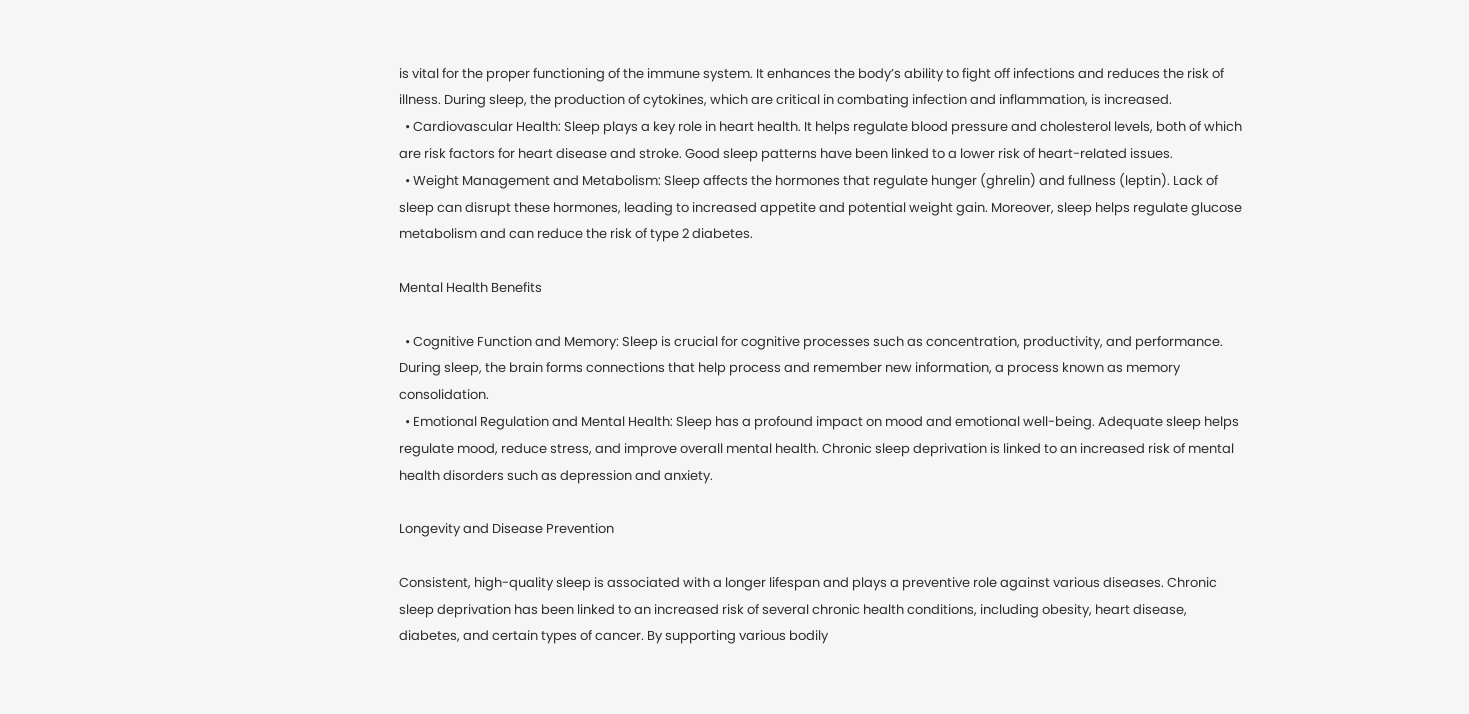is vital for the proper functioning of the immune system. It enhances the body’s ability to fight off infections and reduces the risk of illness. During sleep, the production of cytokines, which are critical in combating infection and inflammation, is increased.
  • Cardiovascular Health: Sleep plays a key role in heart health. It helps regulate blood pressure and cholesterol levels, both of which are risk factors for heart disease and stroke. Good sleep patterns have been linked to a lower risk of heart-related issues.
  • Weight Management and Metabolism: Sleep affects the hormones that regulate hunger (ghrelin) and fullness (leptin). Lack of sleep can disrupt these hormones, leading to increased appetite and potential weight gain. Moreover, sleep helps regulate glucose metabolism and can reduce the risk of type 2 diabetes.

Mental Health Benefits

  • Cognitive Function and Memory: Sleep is crucial for cognitive processes such as concentration, productivity, and performance. During sleep, the brain forms connections that help process and remember new information, a process known as memory consolidation.
  • Emotional Regulation and Mental Health: Sleep has a profound impact on mood and emotional well-being. Adequate sleep helps regulate mood, reduce stress, and improve overall mental health. Chronic sleep deprivation is linked to an increased risk of mental health disorders such as depression and anxiety.

Longevity and Disease Prevention

Consistent, high-quality sleep is associated with a longer lifespan and plays a preventive role against various diseases. Chronic sleep deprivation has been linked to an increased risk of several chronic health conditions, including obesity, heart disease, diabetes, and certain types of cancer. By supporting various bodily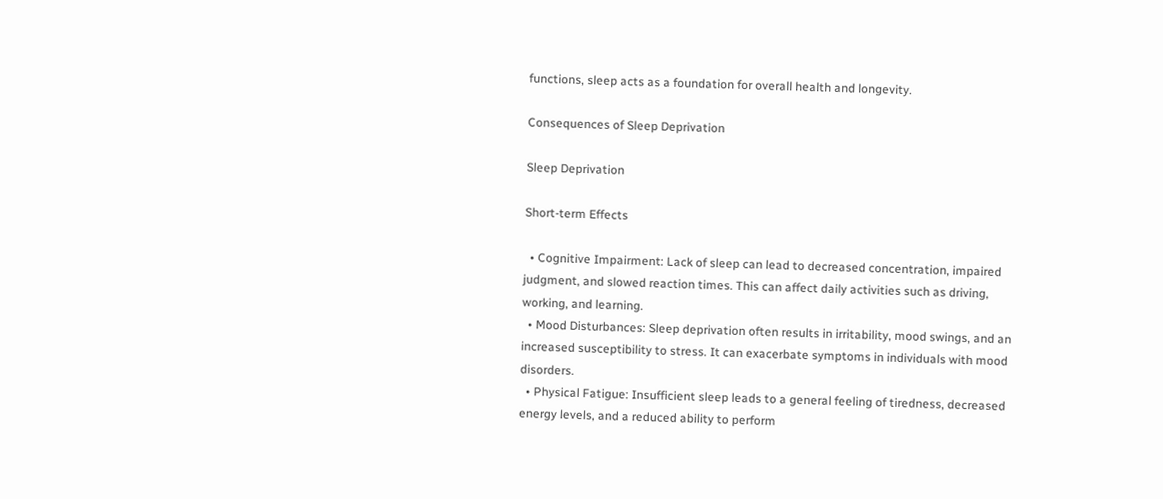functions, sleep acts as a foundation for overall health and longevity.

Consequences of Sleep Deprivation

Sleep Deprivation

Short-term Effects

  • Cognitive Impairment: Lack of sleep can lead to decreased concentration, impaired judgment, and slowed reaction times. This can affect daily activities such as driving, working, and learning.
  • Mood Disturbances: Sleep deprivation often results in irritability, mood swings, and an increased susceptibility to stress. It can exacerbate symptoms in individuals with mood disorders.
  • Physical Fatigue: Insufficient sleep leads to a general feeling of tiredness, decreased energy levels, and a reduced ability to perform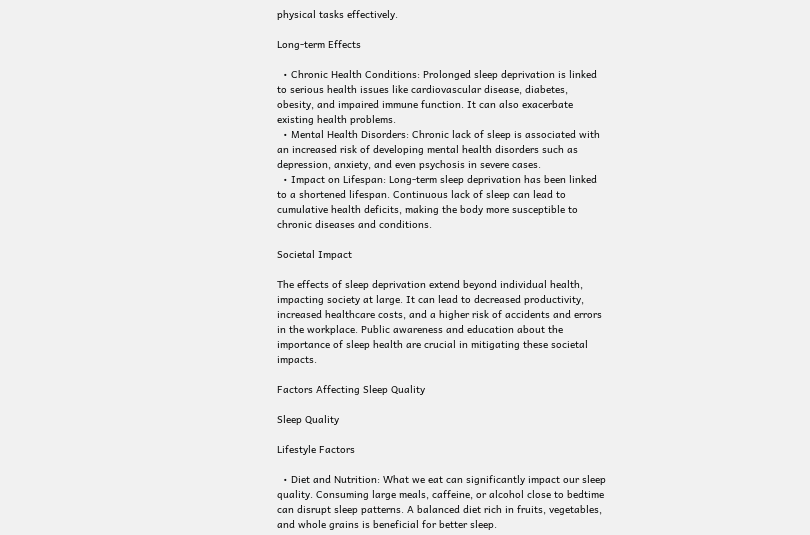physical tasks effectively.

Long-term Effects

  • Chronic Health Conditions: Prolonged sleep deprivation is linked to serious health issues like cardiovascular disease, diabetes, obesity, and impaired immune function. It can also exacerbate existing health problems.
  • Mental Health Disorders: Chronic lack of sleep is associated with an increased risk of developing mental health disorders such as depression, anxiety, and even psychosis in severe cases.
  • Impact on Lifespan: Long-term sleep deprivation has been linked to a shortened lifespan. Continuous lack of sleep can lead to cumulative health deficits, making the body more susceptible to chronic diseases and conditions.

Societal Impact

The effects of sleep deprivation extend beyond individual health, impacting society at large. It can lead to decreased productivity, increased healthcare costs, and a higher risk of accidents and errors in the workplace. Public awareness and education about the importance of sleep health are crucial in mitigating these societal impacts.

Factors Affecting Sleep Quality

Sleep Quality

Lifestyle Factors

  • Diet and Nutrition: What we eat can significantly impact our sleep quality. Consuming large meals, caffeine, or alcohol close to bedtime can disrupt sleep patterns. A balanced diet rich in fruits, vegetables, and whole grains is beneficial for better sleep.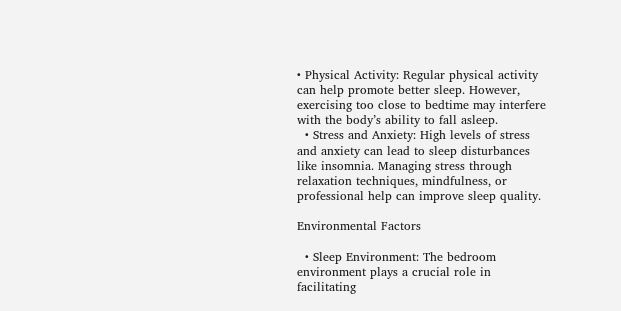• Physical Activity: Regular physical activity can help promote better sleep. However, exercising too close to bedtime may interfere with the body’s ability to fall asleep.
  • Stress and Anxiety: High levels of stress and anxiety can lead to sleep disturbances like insomnia. Managing stress through relaxation techniques, mindfulness, or professional help can improve sleep quality.

Environmental Factors

  • Sleep Environment: The bedroom environment plays a crucial role in facilitating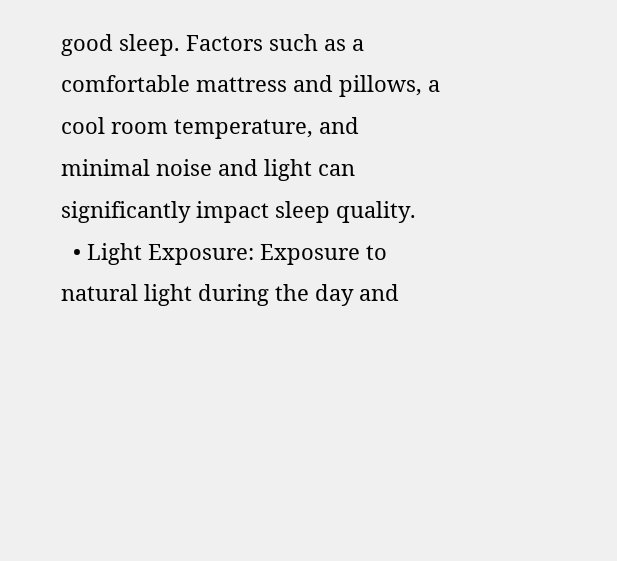good sleep. Factors such as a comfortable mattress and pillows, a cool room temperature, and minimal noise and light can significantly impact sleep quality.
  • Light Exposure: Exposure to natural light during the day and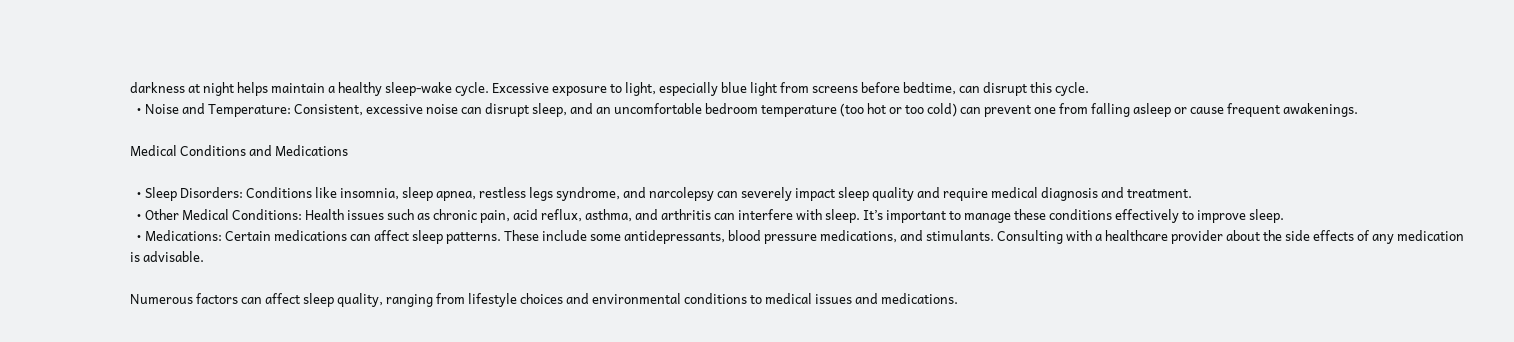darkness at night helps maintain a healthy sleep-wake cycle. Excessive exposure to light, especially blue light from screens before bedtime, can disrupt this cycle.
  • Noise and Temperature: Consistent, excessive noise can disrupt sleep, and an uncomfortable bedroom temperature (too hot or too cold) can prevent one from falling asleep or cause frequent awakenings.

Medical Conditions and Medications

  • Sleep Disorders: Conditions like insomnia, sleep apnea, restless legs syndrome, and narcolepsy can severely impact sleep quality and require medical diagnosis and treatment.
  • Other Medical Conditions: Health issues such as chronic pain, acid reflux, asthma, and arthritis can interfere with sleep. It’s important to manage these conditions effectively to improve sleep.
  • Medications: Certain medications can affect sleep patterns. These include some antidepressants, blood pressure medications, and stimulants. Consulting with a healthcare provider about the side effects of any medication is advisable.

Numerous factors can affect sleep quality, ranging from lifestyle choices and environmental conditions to medical issues and medications.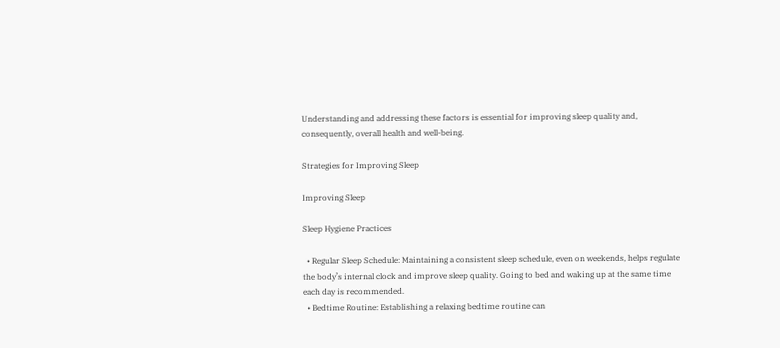Understanding and addressing these factors is essential for improving sleep quality and, consequently, overall health and well-being.

Strategies for Improving Sleep

Improving Sleep

Sleep Hygiene Practices

  • Regular Sleep Schedule: Maintaining a consistent sleep schedule, even on weekends, helps regulate the body’s internal clock and improve sleep quality. Going to bed and waking up at the same time each day is recommended.
  • Bedtime Routine: Establishing a relaxing bedtime routine can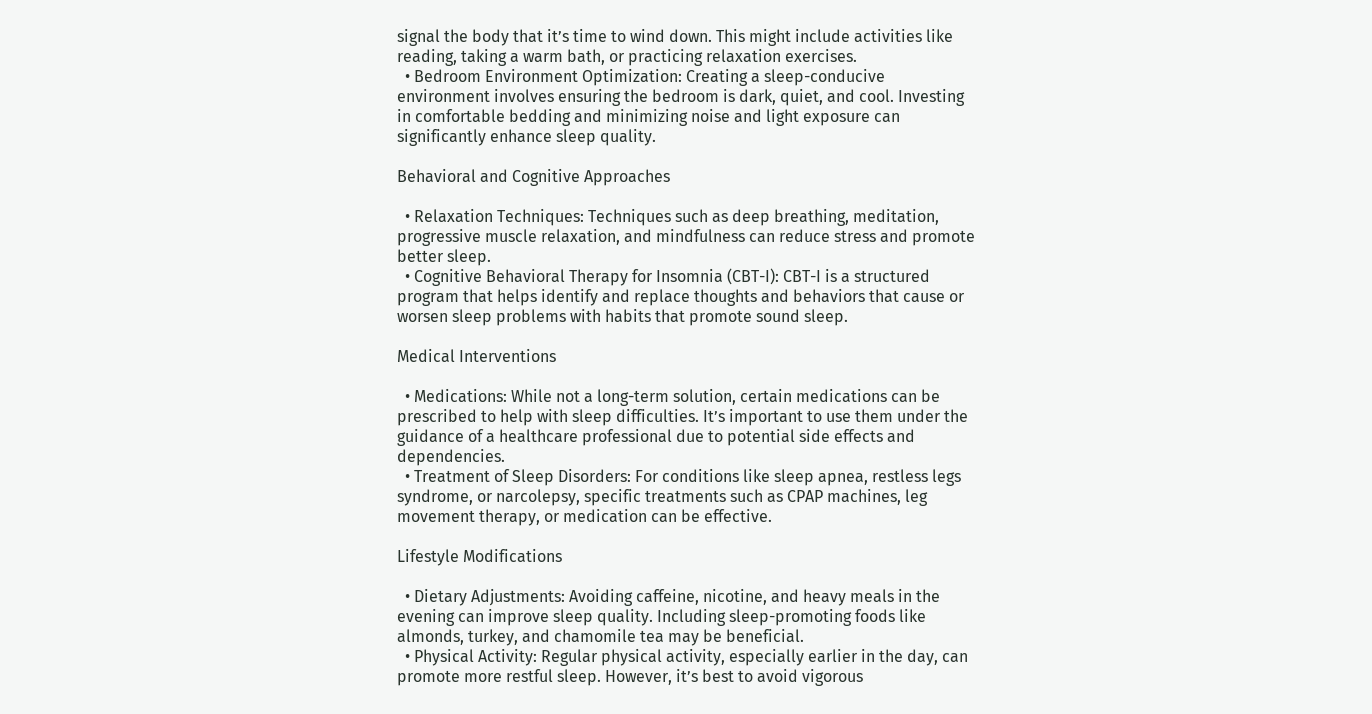signal the body that it’s time to wind down. This might include activities like reading, taking a warm bath, or practicing relaxation exercises.
  • Bedroom Environment Optimization: Creating a sleep-conducive environment involves ensuring the bedroom is dark, quiet, and cool. Investing in comfortable bedding and minimizing noise and light exposure can significantly enhance sleep quality.

Behavioral and Cognitive Approaches

  • Relaxation Techniques: Techniques such as deep breathing, meditation, progressive muscle relaxation, and mindfulness can reduce stress and promote better sleep.
  • Cognitive Behavioral Therapy for Insomnia (CBT-I): CBT-I is a structured program that helps identify and replace thoughts and behaviors that cause or worsen sleep problems with habits that promote sound sleep.

Medical Interventions

  • Medications: While not a long-term solution, certain medications can be prescribed to help with sleep difficulties. It’s important to use them under the guidance of a healthcare professional due to potential side effects and dependencies.
  • Treatment of Sleep Disorders: For conditions like sleep apnea, restless legs syndrome, or narcolepsy, specific treatments such as CPAP machines, leg movement therapy, or medication can be effective.

Lifestyle Modifications

  • Dietary Adjustments: Avoiding caffeine, nicotine, and heavy meals in the evening can improve sleep quality. Including sleep-promoting foods like almonds, turkey, and chamomile tea may be beneficial.
  • Physical Activity: Regular physical activity, especially earlier in the day, can promote more restful sleep. However, it’s best to avoid vigorous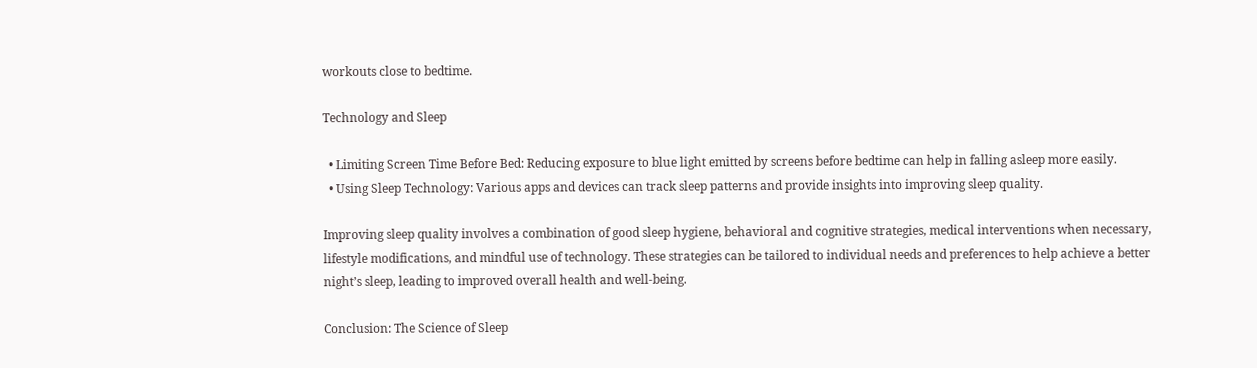workouts close to bedtime.

Technology and Sleep

  • Limiting Screen Time Before Bed: Reducing exposure to blue light emitted by screens before bedtime can help in falling asleep more easily.
  • Using Sleep Technology: Various apps and devices can track sleep patterns and provide insights into improving sleep quality.

Improving sleep quality involves a combination of good sleep hygiene, behavioral and cognitive strategies, medical interventions when necessary, lifestyle modifications, and mindful use of technology. These strategies can be tailored to individual needs and preferences to help achieve a better night’s sleep, leading to improved overall health and well-being.

Conclusion: The Science of Sleep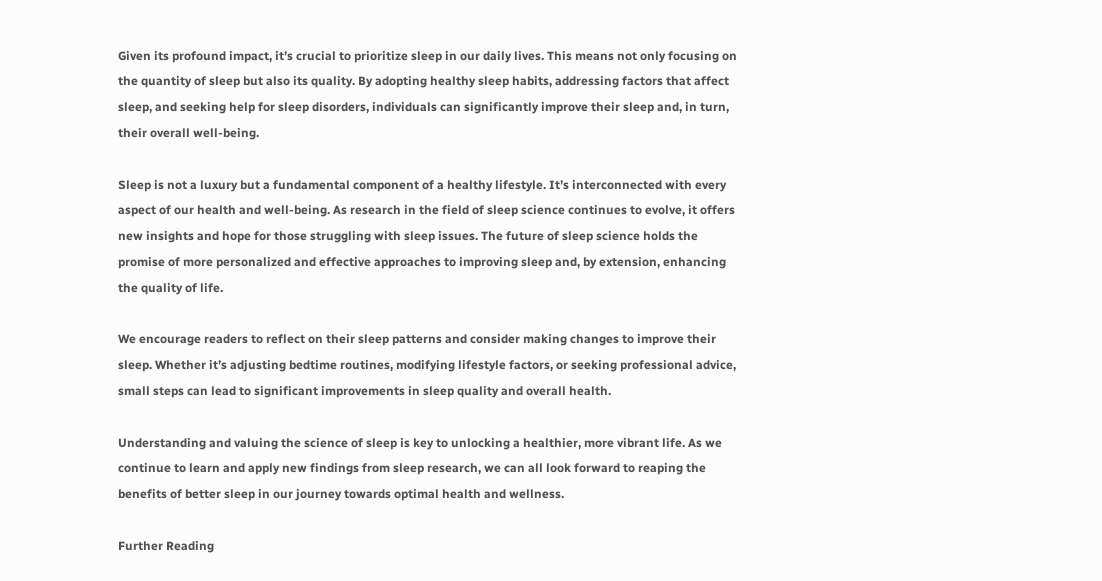Given its profound impact, it’s crucial to prioritize sleep in our daily lives. This means not only focusing on the quantity of sleep but also its quality. By adopting healthy sleep habits, addressing factors that affect sleep, and seeking help for sleep disorders, individuals can significantly improve their sleep and, in turn, their overall well-being.

Sleep is not a luxury but a fundamental component of a healthy lifestyle. It’s interconnected with every aspect of our health and well-being. As research in the field of sleep science continues to evolve, it offers new insights and hope for those struggling with sleep issues. The future of sleep science holds the promise of more personalized and effective approaches to improving sleep and, by extension, enhancing the quality of life.

We encourage readers to reflect on their sleep patterns and consider making changes to improve their sleep. Whether it’s adjusting bedtime routines, modifying lifestyle factors, or seeking professional advice, small steps can lead to significant improvements in sleep quality and overall health.

Understanding and valuing the science of sleep is key to unlocking a healthier, more vibrant life. As we continue to learn and apply new findings from sleep research, we can all look forward to reaping the benefits of better sleep in our journey towards optimal health and wellness.

Further Reading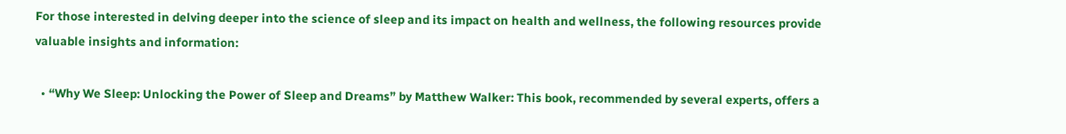For those interested in delving deeper into the science of sleep and its impact on health and wellness, the following resources provide valuable insights and information:

  • “Why We Sleep: Unlocking the Power of Sleep and Dreams” by Matthew Walker: This book, recommended by several experts, offers a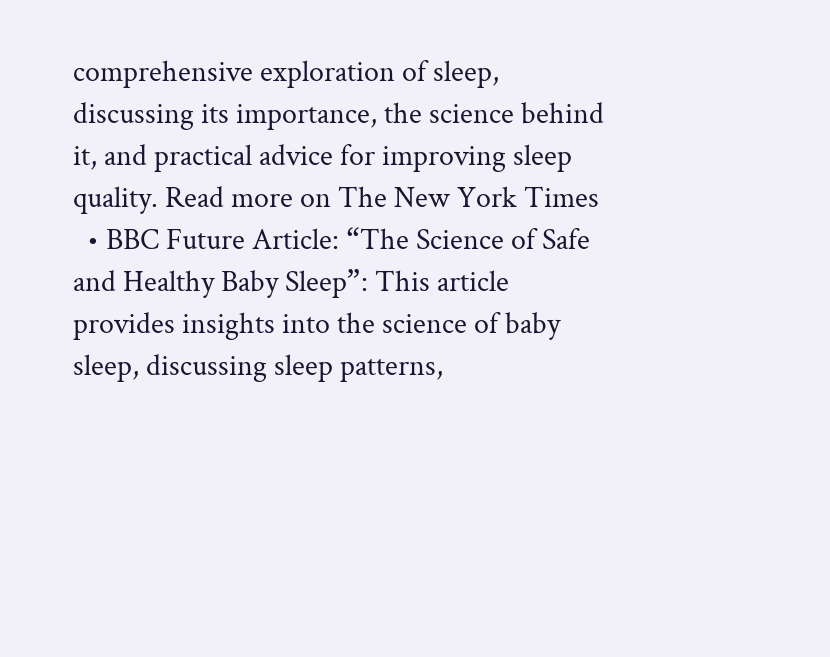comprehensive exploration of sleep, discussing its importance, the science behind it, and practical advice for improving sleep quality. Read more on The New York Times
  • BBC Future Article: “The Science of Safe and Healthy Baby Sleep”: This article provides insights into the science of baby sleep, discussing sleep patterns,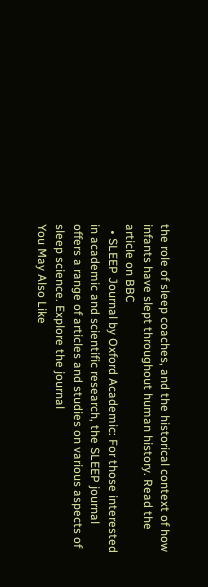the role of sleep coaches, and the historical context of how infants have slept throughout human history. Read the article on BBC
  • SLEEP Journal by Oxford Academic: For those interested in academic and scientific research, the SLEEP journal offers a range of articles and studies on various aspects of sleep science. Explore the journal
You May Also Like